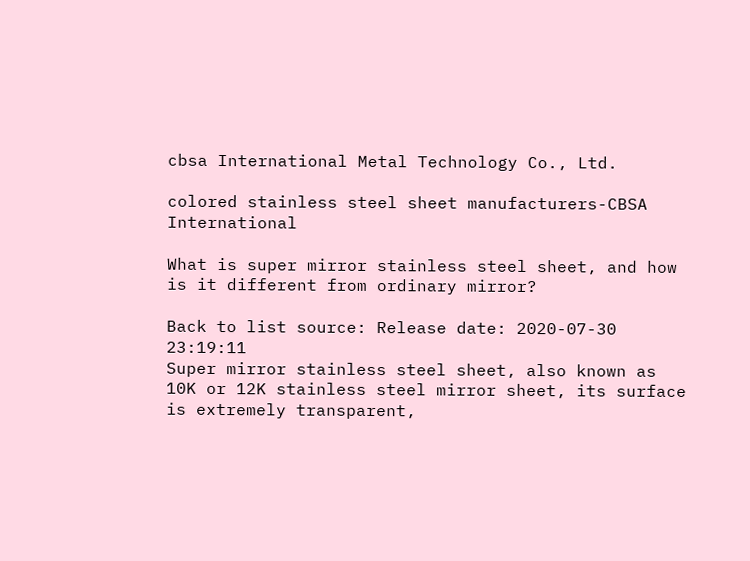cbsa International Metal Technology Co., Ltd.

colored stainless steel sheet manufacturers-CBSA International

What is super mirror stainless steel sheet, and how is it different from ordinary mirror?

Back to list source: Release date: 2020-07-30 23:19:11
Super mirror stainless steel sheet, also known as 10K or 12K stainless steel mirror sheet, its surface is extremely transparent,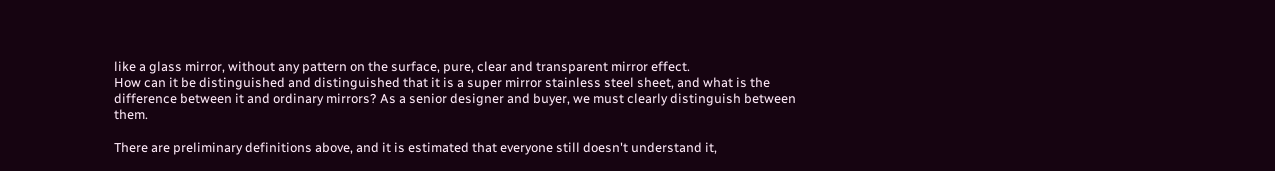like a glass mirror, without any pattern on the surface, pure, clear and transparent mirror effect.
How can it be distinguished and distinguished that it is a super mirror stainless steel sheet, and what is the difference between it and ordinary mirrors? As a senior designer and buyer, we must clearly distinguish between them.

There are preliminary definitions above, and it is estimated that everyone still doesn't understand it,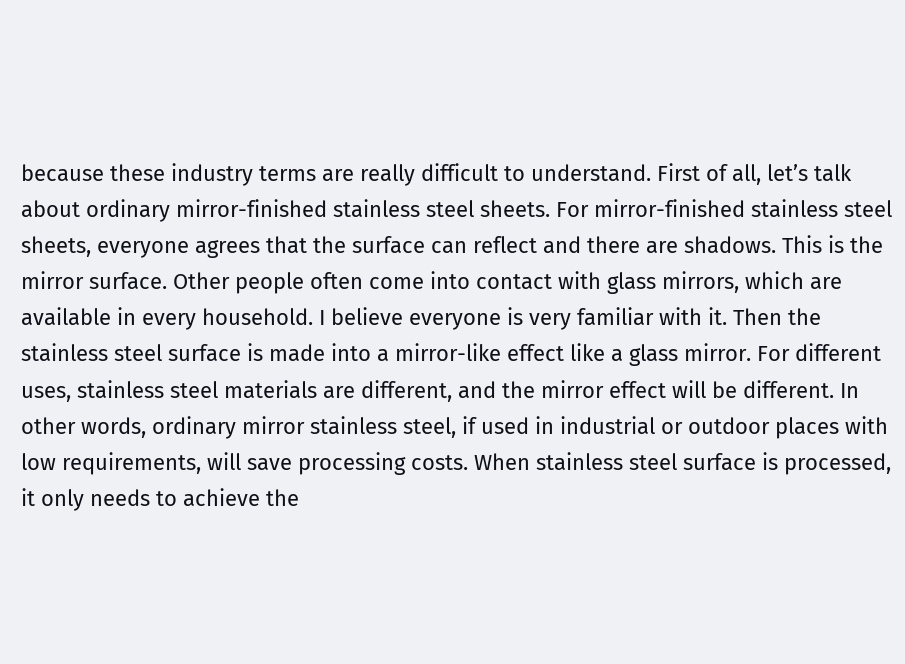because these industry terms are really difficult to understand. First of all, let’s talk about ordinary mirror-finished stainless steel sheets. For mirror-finished stainless steel sheets, everyone agrees that the surface can reflect and there are shadows. This is the mirror surface. Other people often come into contact with glass mirrors, which are available in every household. I believe everyone is very familiar with it. Then the stainless steel surface is made into a mirror-like effect like a glass mirror. For different uses, stainless steel materials are different, and the mirror effect will be different. In other words, ordinary mirror stainless steel, if used in industrial or outdoor places with low requirements, will save processing costs. When stainless steel surface is processed, it only needs to achieve the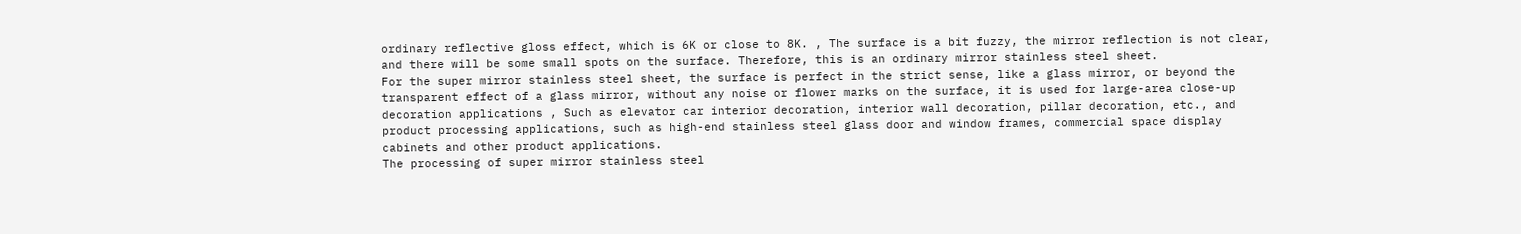ordinary reflective gloss effect, which is 6K or close to 8K. , The surface is a bit fuzzy, the mirror reflection is not clear, and there will be some small spots on the surface. Therefore, this is an ordinary mirror stainless steel sheet.
For the super mirror stainless steel sheet, the surface is perfect in the strict sense, like a glass mirror, or beyond the transparent effect of a glass mirror, without any noise or flower marks on the surface, it is used for large-area close-up decoration applications , Such as elevator car interior decoration, interior wall decoration, pillar decoration, etc., and product processing applications, such as high-end stainless steel glass door and window frames, commercial space display cabinets and other product applications.
The processing of super mirror stainless steel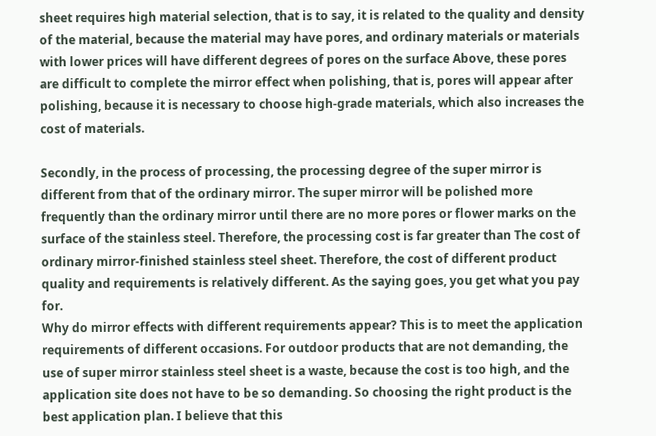sheet requires high material selection, that is to say, it is related to the quality and density of the material, because the material may have pores, and ordinary materials or materials with lower prices will have different degrees of pores on the surface Above, these pores are difficult to complete the mirror effect when polishing, that is, pores will appear after polishing, because it is necessary to choose high-grade materials, which also increases the cost of materials.

Secondly, in the process of processing, the processing degree of the super mirror is different from that of the ordinary mirror. The super mirror will be polished more frequently than the ordinary mirror until there are no more pores or flower marks on the surface of the stainless steel. Therefore, the processing cost is far greater than The cost of ordinary mirror-finished stainless steel sheet. Therefore, the cost of different product quality and requirements is relatively different. As the saying goes, you get what you pay for.
Why do mirror effects with different requirements appear? This is to meet the application requirements of different occasions. For outdoor products that are not demanding, the use of super mirror stainless steel sheet is a waste, because the cost is too high, and the application site does not have to be so demanding. So choosing the right product is the best application plan. I believe that this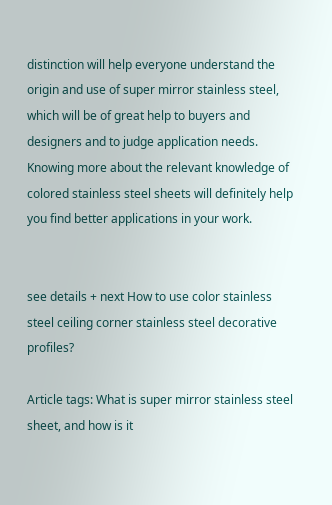distinction will help everyone understand the origin and use of super mirror stainless steel, which will be of great help to buyers and designers and to judge application needs. Knowing more about the relevant knowledge of colored stainless steel sheets will definitely help you find better applications in your work.


see details + next How to use color stainless steel ceiling corner stainless steel decorative profiles?

Article tags: What is super mirror stainless steel sheet, and how is it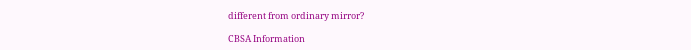different from ordinary mirror?

CBSA Information